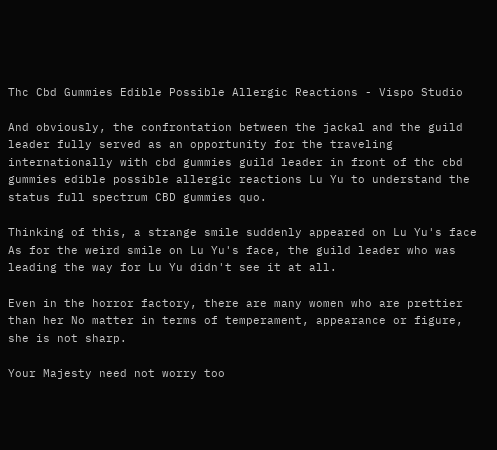Thc Cbd Gummies Edible Possible Allergic Reactions - Vispo Studio

And obviously, the confrontation between the jackal and the guild leader fully served as an opportunity for the traveling internationally with cbd gummies guild leader in front of thc cbd gummies edible possible allergic reactions Lu Yu to understand the status full spectrum CBD gummies quo.

Thinking of this, a strange smile suddenly appeared on Lu Yu's face As for the weird smile on Lu Yu's face, the guild leader who was leading the way for Lu Yu didn't see it at all.

Even in the horror factory, there are many women who are prettier than her No matter in terms of temperament, appearance or figure, she is not sharp.

Your Majesty need not worry too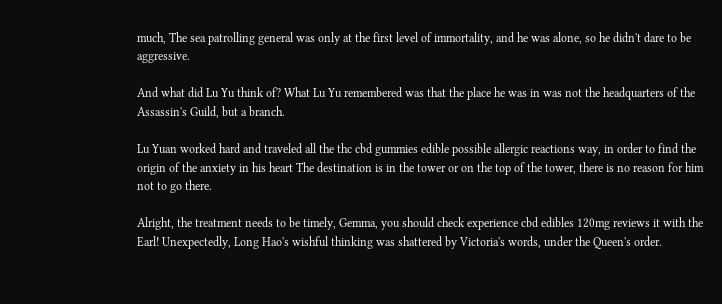much, The sea patrolling general was only at the first level of immortality, and he was alone, so he didn't dare to be aggressive.

And what did Lu Yu think of? What Lu Yu remembered was that the place he was in was not the headquarters of the Assassin's Guild, but a branch.

Lu Yuan worked hard and traveled all the thc cbd gummies edible possible allergic reactions way, in order to find the origin of the anxiety in his heart The destination is in the tower or on the top of the tower, there is no reason for him not to go there.

Alright, the treatment needs to be timely, Gemma, you should check experience cbd edibles 120mg reviews it with the Earl! Unexpectedly, Long Hao's wishful thinking was shattered by Victoria's words, under the Queen's order.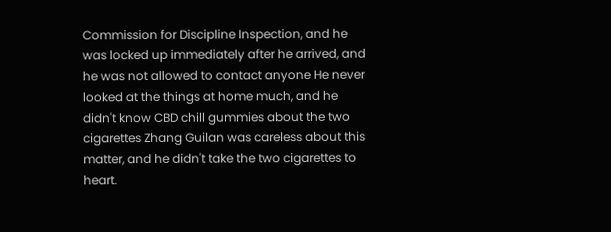Commission for Discipline Inspection, and he was locked up immediately after he arrived, and he was not allowed to contact anyone He never looked at the things at home much, and he didn't know CBD chill gummies about the two cigarettes Zhang Guilan was careless about this matter, and he didn't take the two cigarettes to heart.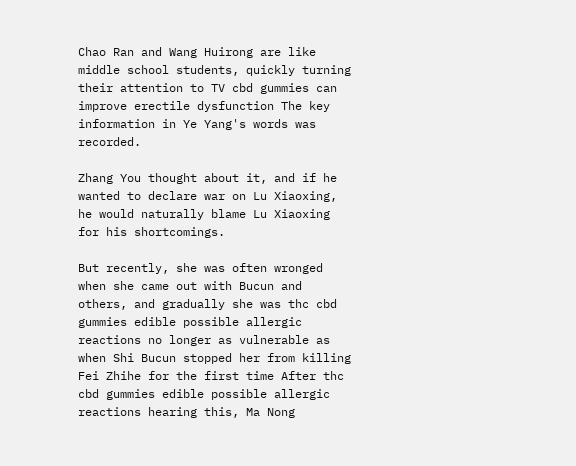Chao Ran and Wang Huirong are like middle school students, quickly turning their attention to TV cbd gummies can improve erectile dysfunction The key information in Ye Yang's words was recorded.

Zhang You thought about it, and if he wanted to declare war on Lu Xiaoxing, he would naturally blame Lu Xiaoxing for his shortcomings.

But recently, she was often wronged when she came out with Bucun and others, and gradually she was thc cbd gummies edible possible allergic reactions no longer as vulnerable as when Shi Bucun stopped her from killing Fei Zhihe for the first time After thc cbd gummies edible possible allergic reactions hearing this, Ma Nong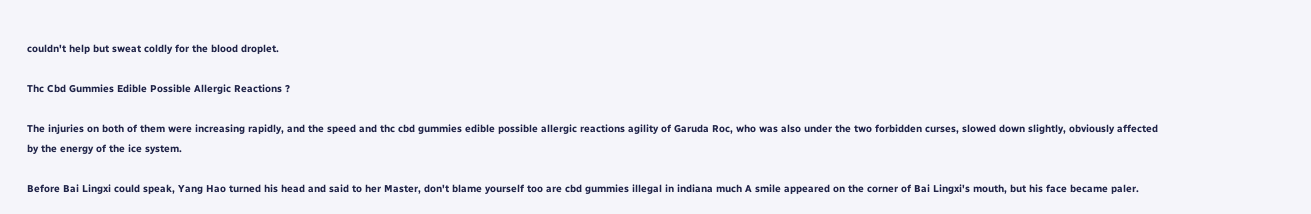couldn't help but sweat coldly for the blood droplet.

Thc Cbd Gummies Edible Possible Allergic Reactions ?

The injuries on both of them were increasing rapidly, and the speed and thc cbd gummies edible possible allergic reactions agility of Garuda Roc, who was also under the two forbidden curses, slowed down slightly, obviously affected by the energy of the ice system.

Before Bai Lingxi could speak, Yang Hao turned his head and said to her Master, don't blame yourself too are cbd gummies illegal in indiana much A smile appeared on the corner of Bai Lingxi's mouth, but his face became paler.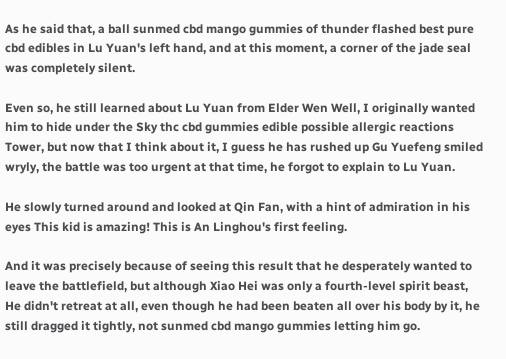As he said that, a ball sunmed cbd mango gummies of thunder flashed best pure cbd edibles in Lu Yuan's left hand, and at this moment, a corner of the jade seal was completely silent.

Even so, he still learned about Lu Yuan from Elder Wen Well, I originally wanted him to hide under the Sky thc cbd gummies edible possible allergic reactions Tower, but now that I think about it, I guess he has rushed up Gu Yuefeng smiled wryly, the battle was too urgent at that time, he forgot to explain to Lu Yuan.

He slowly turned around and looked at Qin Fan, with a hint of admiration in his eyes This kid is amazing! This is An Linghou's first feeling.

And it was precisely because of seeing this result that he desperately wanted to leave the battlefield, but although Xiao Hei was only a fourth-level spirit beast, He didn't retreat at all, even though he had been beaten all over his body by it, he still dragged it tightly, not sunmed cbd mango gummies letting him go.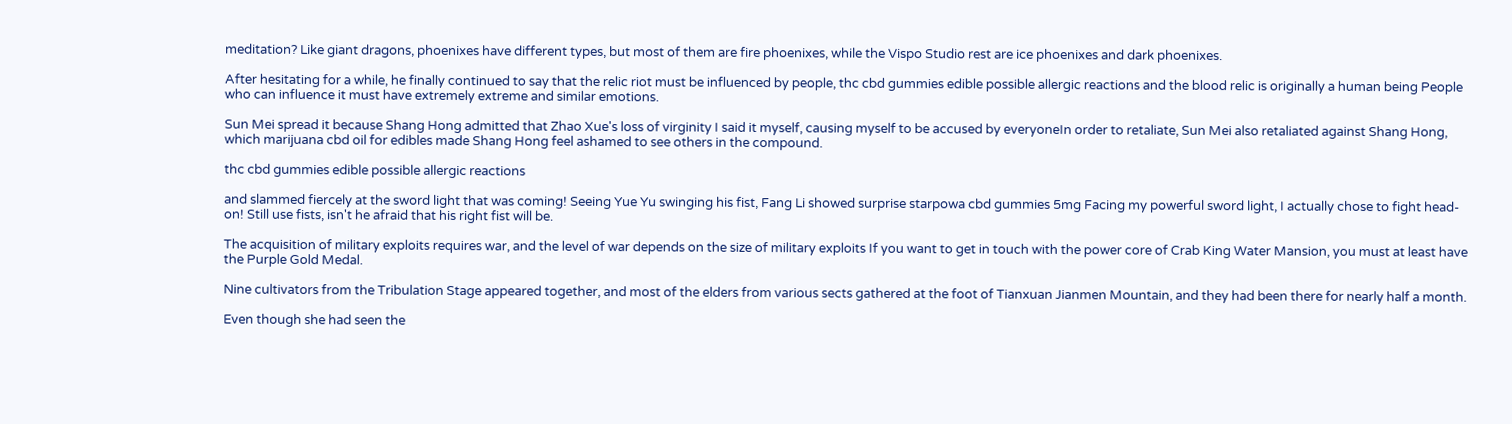meditation? Like giant dragons, phoenixes have different types, but most of them are fire phoenixes, while the Vispo Studio rest are ice phoenixes and dark phoenixes.

After hesitating for a while, he finally continued to say that the relic riot must be influenced by people, thc cbd gummies edible possible allergic reactions and the blood relic is originally a human being People who can influence it must have extremely extreme and similar emotions.

Sun Mei spread it because Shang Hong admitted that Zhao Xue's loss of virginity I said it myself, causing myself to be accused by everyoneIn order to retaliate, Sun Mei also retaliated against Shang Hong, which marijuana cbd oil for edibles made Shang Hong feel ashamed to see others in the compound.

thc cbd gummies edible possible allergic reactions

and slammed fiercely at the sword light that was coming! Seeing Yue Yu swinging his fist, Fang Li showed surprise starpowa cbd gummies 5mg Facing my powerful sword light, I actually chose to fight head-on! Still use fists, isn't he afraid that his right fist will be.

The acquisition of military exploits requires war, and the level of war depends on the size of military exploits If you want to get in touch with the power core of Crab King Water Mansion, you must at least have the Purple Gold Medal.

Nine cultivators from the Tribulation Stage appeared together, and most of the elders from various sects gathered at the foot of Tianxuan Jianmen Mountain, and they had been there for nearly half a month.

Even though she had seen the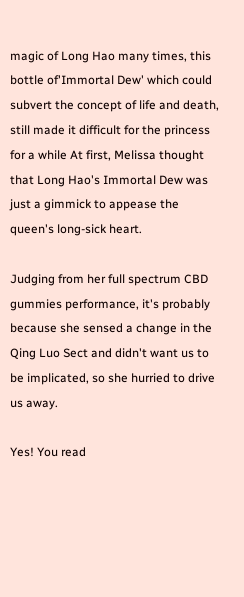magic of Long Hao many times, this bottle of'Immortal Dew' which could subvert the concept of life and death, still made it difficult for the princess for a while At first, Melissa thought that Long Hao's Immortal Dew was just a gimmick to appease the queen's long-sick heart.

Judging from her full spectrum CBD gummies performance, it's probably because she sensed a change in the Qing Luo Sect and didn't want us to be implicated, so she hurried to drive us away.

Yes! You read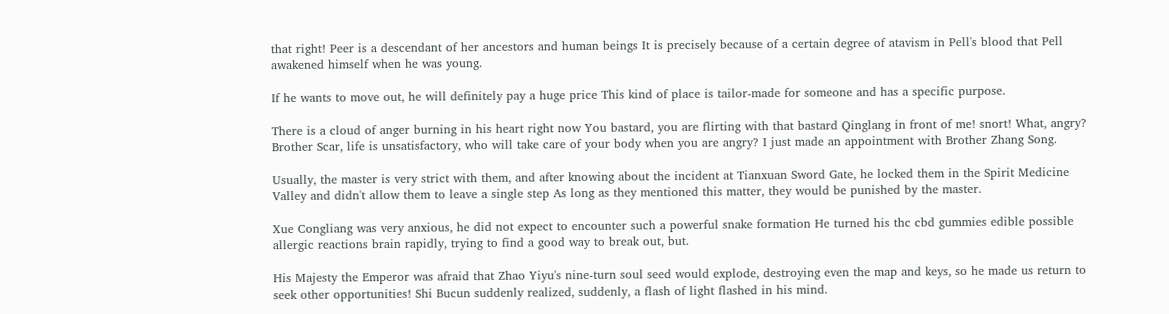that right! Peer is a descendant of her ancestors and human beings It is precisely because of a certain degree of atavism in Pell's blood that Pell awakened himself when he was young.

If he wants to move out, he will definitely pay a huge price This kind of place is tailor-made for someone and has a specific purpose.

There is a cloud of anger burning in his heart right now You bastard, you are flirting with that bastard Qinglang in front of me! snort! What, angry? Brother Scar, life is unsatisfactory, who will take care of your body when you are angry? I just made an appointment with Brother Zhang Song.

Usually, the master is very strict with them, and after knowing about the incident at Tianxuan Sword Gate, he locked them in the Spirit Medicine Valley and didn't allow them to leave a single step As long as they mentioned this matter, they would be punished by the master.

Xue Congliang was very anxious, he did not expect to encounter such a powerful snake formation He turned his thc cbd gummies edible possible allergic reactions brain rapidly, trying to find a good way to break out, but.

His Majesty the Emperor was afraid that Zhao Yiyu's nine-turn soul seed would explode, destroying even the map and keys, so he made us return to seek other opportunities! Shi Bucun suddenly realized, suddenly, a flash of light flashed in his mind.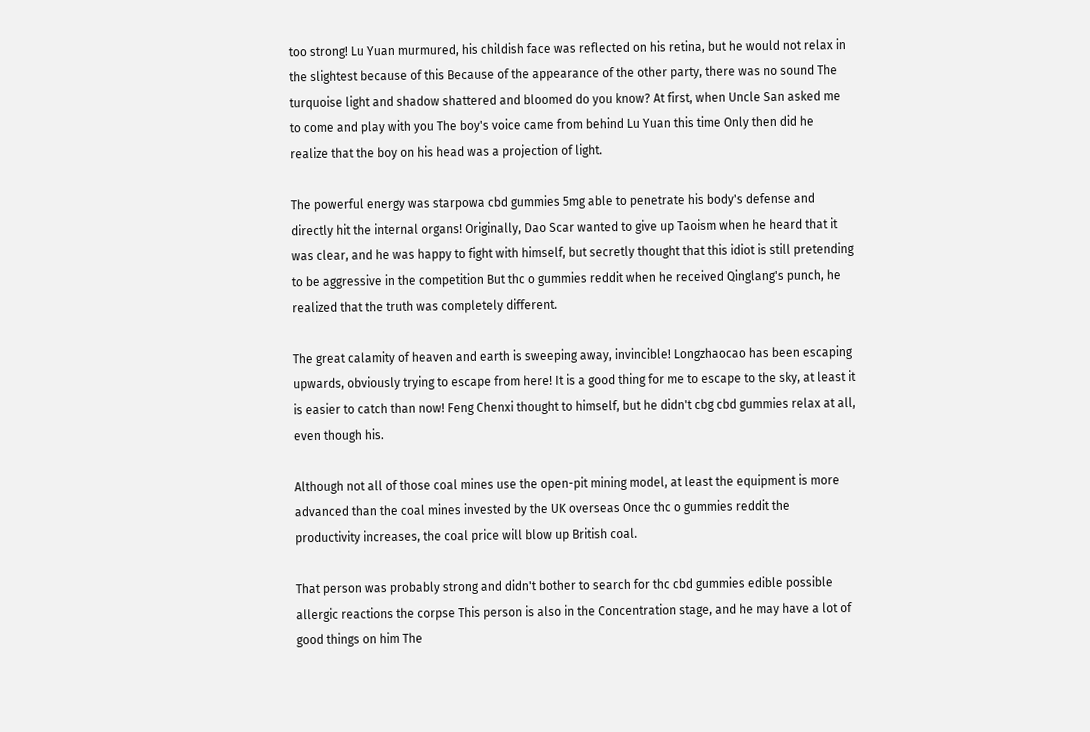too strong! Lu Yuan murmured, his childish face was reflected on his retina, but he would not relax in the slightest because of this Because of the appearance of the other party, there was no sound The turquoise light and shadow shattered and bloomed do you know? At first, when Uncle San asked me to come and play with you The boy's voice came from behind Lu Yuan this time Only then did he realize that the boy on his head was a projection of light.

The powerful energy was starpowa cbd gummies 5mg able to penetrate his body's defense and directly hit the internal organs! Originally, Dao Scar wanted to give up Taoism when he heard that it was clear, and he was happy to fight with himself, but secretly thought that this idiot is still pretending to be aggressive in the competition But thc o gummies reddit when he received Qinglang's punch, he realized that the truth was completely different.

The great calamity of heaven and earth is sweeping away, invincible! Longzhaocao has been escaping upwards, obviously trying to escape from here! It is a good thing for me to escape to the sky, at least it is easier to catch than now! Feng Chenxi thought to himself, but he didn't cbg cbd gummies relax at all, even though his.

Although not all of those coal mines use the open-pit mining model, at least the equipment is more advanced than the coal mines invested by the UK overseas Once thc o gummies reddit the productivity increases, the coal price will blow up British coal.

That person was probably strong and didn't bother to search for thc cbd gummies edible possible allergic reactions the corpse This person is also in the Concentration stage, and he may have a lot of good things on him The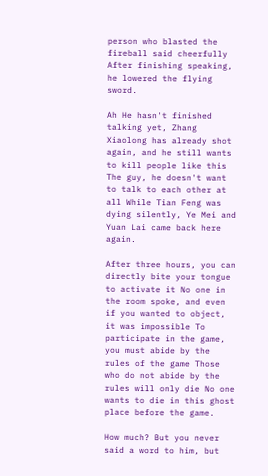person who blasted the fireball said cheerfully After finishing speaking, he lowered the flying sword.

Ah He hasn't finished talking yet, Zhang Xiaolong has already shot again, and he still wants to kill people like this The guy, he doesn't want to talk to each other at all While Tian Feng was dying silently, Ye Mei and Yuan Lai came back here again.

After three hours, you can directly bite your tongue to activate it No one in the room spoke, and even if you wanted to object, it was impossible To participate in the game, you must abide by the rules of the game Those who do not abide by the rules will only die No one wants to die in this ghost place before the game.

How much? But you never said a word to him, but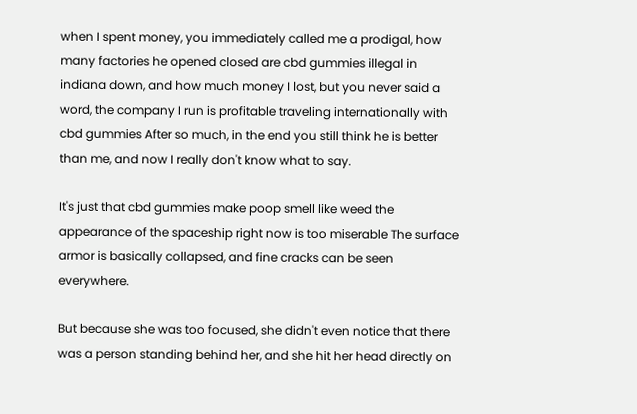when I spent money, you immediately called me a prodigal, how many factories he opened closed are cbd gummies illegal in indiana down, and how much money I lost, but you never said a word, the company I run is profitable traveling internationally with cbd gummies After so much, in the end you still think he is better than me, and now I really don't know what to say.

It's just that cbd gummies make poop smell like weed the appearance of the spaceship right now is too miserable The surface armor is basically collapsed, and fine cracks can be seen everywhere.

But because she was too focused, she didn't even notice that there was a person standing behind her, and she hit her head directly on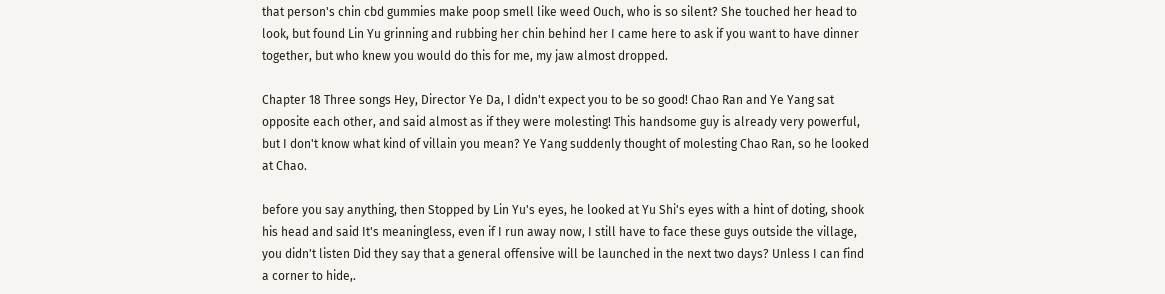that person's chin cbd gummies make poop smell like weed Ouch, who is so silent? She touched her head to look, but found Lin Yu grinning and rubbing her chin behind her I came here to ask if you want to have dinner together, but who knew you would do this for me, my jaw almost dropped.

Chapter 18 Three songs Hey, Director Ye Da, I didn't expect you to be so good! Chao Ran and Ye Yang sat opposite each other, and said almost as if they were molesting! This handsome guy is already very powerful, but I don't know what kind of villain you mean? Ye Yang suddenly thought of molesting Chao Ran, so he looked at Chao.

before you say anything, then Stopped by Lin Yu's eyes, he looked at Yu Shi's eyes with a hint of doting, shook his head and said It's meaningless, even if I run away now, I still have to face these guys outside the village, you didn't listen Did they say that a general offensive will be launched in the next two days? Unless I can find a corner to hide,.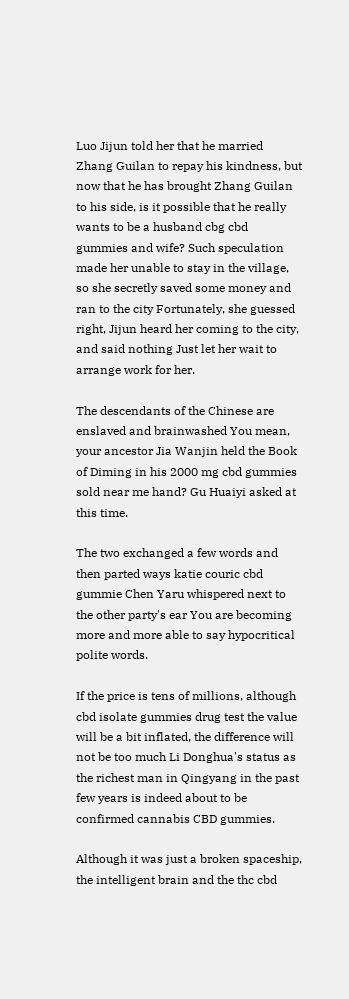Luo Jijun told her that he married Zhang Guilan to repay his kindness, but now that he has brought Zhang Guilan to his side, is it possible that he really wants to be a husband cbg cbd gummies and wife? Such speculation made her unable to stay in the village, so she secretly saved some money and ran to the city Fortunately, she guessed right, Jijun heard her coming to the city, and said nothing Just let her wait to arrange work for her.

The descendants of the Chinese are enslaved and brainwashed You mean, your ancestor Jia Wanjin held the Book of Diming in his 2000 mg cbd gummies sold near me hand? Gu Huaiyi asked at this time.

The two exchanged a few words and then parted ways katie couric cbd gummie Chen Yaru whispered next to the other party's ear You are becoming more and more able to say hypocritical polite words.

If the price is tens of millions, although cbd isolate gummies drug test the value will be a bit inflated, the difference will not be too much Li Donghua's status as the richest man in Qingyang in the past few years is indeed about to be confirmed cannabis CBD gummies.

Although it was just a broken spaceship, the intelligent brain and the thc cbd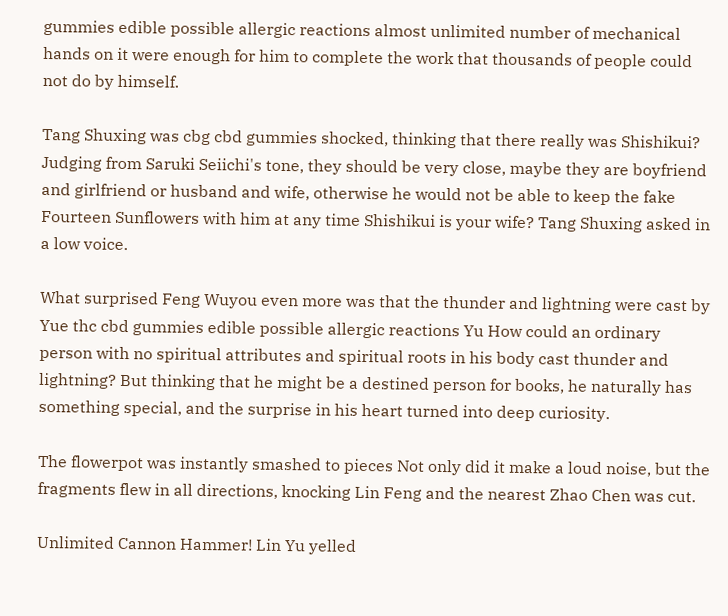gummies edible possible allergic reactions almost unlimited number of mechanical hands on it were enough for him to complete the work that thousands of people could not do by himself.

Tang Shuxing was cbg cbd gummies shocked, thinking that there really was Shishikui? Judging from Saruki Seiichi's tone, they should be very close, maybe they are boyfriend and girlfriend or husband and wife, otherwise he would not be able to keep the fake Fourteen Sunflowers with him at any time Shishikui is your wife? Tang Shuxing asked in a low voice.

What surprised Feng Wuyou even more was that the thunder and lightning were cast by Yue thc cbd gummies edible possible allergic reactions Yu How could an ordinary person with no spiritual attributes and spiritual roots in his body cast thunder and lightning? But thinking that he might be a destined person for books, he naturally has something special, and the surprise in his heart turned into deep curiosity.

The flowerpot was instantly smashed to pieces Not only did it make a loud noise, but the fragments flew in all directions, knocking Lin Feng and the nearest Zhao Chen was cut.

Unlimited Cannon Hammer! Lin Yu yelled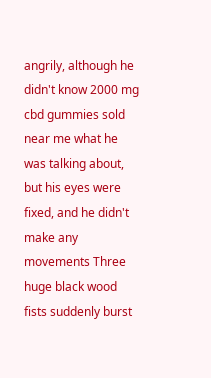angrily, although he didn't know 2000 mg cbd gummies sold near me what he was talking about, but his eyes were fixed, and he didn't make any movements Three huge black wood fists suddenly burst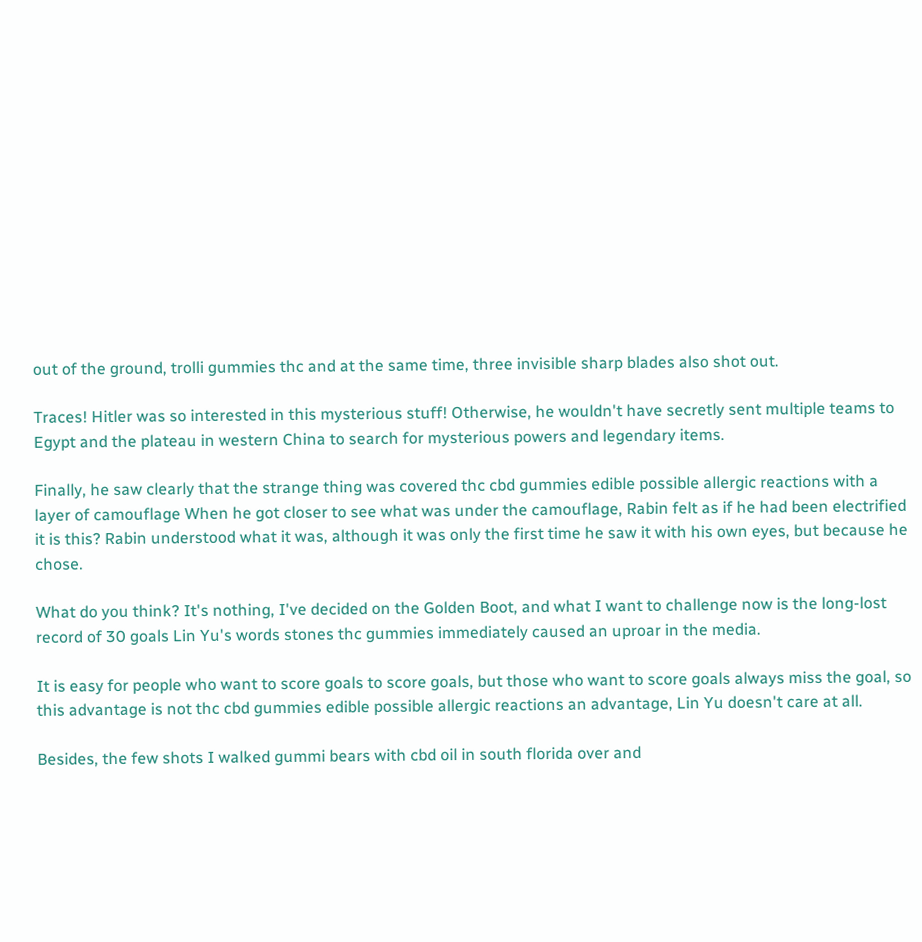out of the ground, trolli gummies thc and at the same time, three invisible sharp blades also shot out.

Traces! Hitler was so interested in this mysterious stuff! Otherwise, he wouldn't have secretly sent multiple teams to Egypt and the plateau in western China to search for mysterious powers and legendary items.

Finally, he saw clearly that the strange thing was covered thc cbd gummies edible possible allergic reactions with a layer of camouflage When he got closer to see what was under the camouflage, Rabin felt as if he had been electrified it is this? Rabin understood what it was, although it was only the first time he saw it with his own eyes, but because he chose.

What do you think? It's nothing, I've decided on the Golden Boot, and what I want to challenge now is the long-lost record of 30 goals Lin Yu's words stones thc gummies immediately caused an uproar in the media.

It is easy for people who want to score goals to score goals, but those who want to score goals always miss the goal, so this advantage is not thc cbd gummies edible possible allergic reactions an advantage, Lin Yu doesn't care at all.

Besides, the few shots I walked gummi bears with cbd oil in south florida over and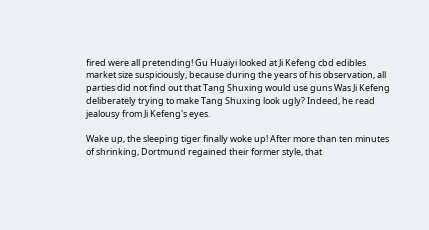fired were all pretending! Gu Huaiyi looked at Ji Kefeng cbd edibles market size suspiciously, because during the years of his observation, all parties did not find out that Tang Shuxing would use guns Was Ji Kefeng deliberately trying to make Tang Shuxing look ugly? Indeed, he read jealousy from Ji Kefeng's eyes.

Wake up, the sleeping tiger finally woke up! After more than ten minutes of shrinking, Dortmund regained their former style, that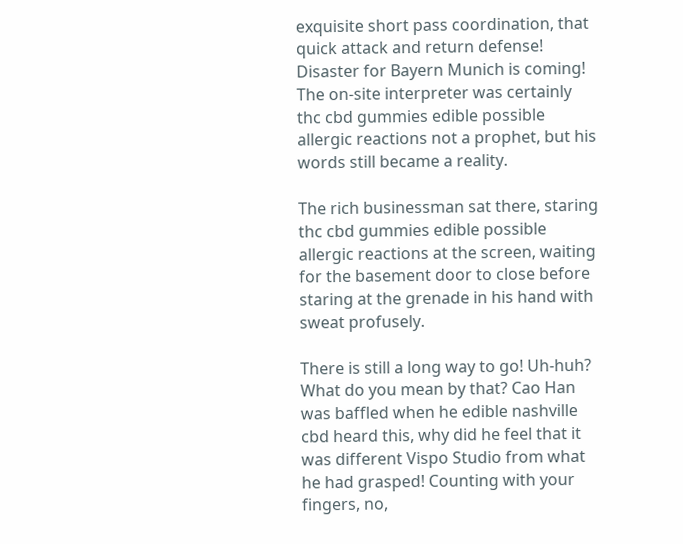exquisite short pass coordination, that quick attack and return defense! Disaster for Bayern Munich is coming! The on-site interpreter was certainly thc cbd gummies edible possible allergic reactions not a prophet, but his words still became a reality.

The rich businessman sat there, staring thc cbd gummies edible possible allergic reactions at the screen, waiting for the basement door to close before staring at the grenade in his hand with sweat profusely.

There is still a long way to go! Uh-huh? What do you mean by that? Cao Han was baffled when he edible nashville cbd heard this, why did he feel that it was different Vispo Studio from what he had grasped! Counting with your fingers, no,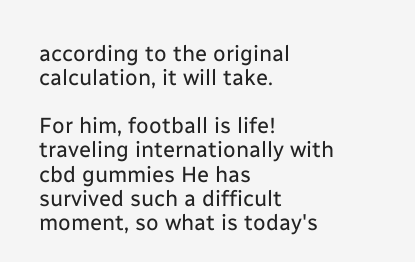according to the original calculation, it will take.

For him, football is life! traveling internationally with cbd gummies He has survived such a difficult moment, so what is today's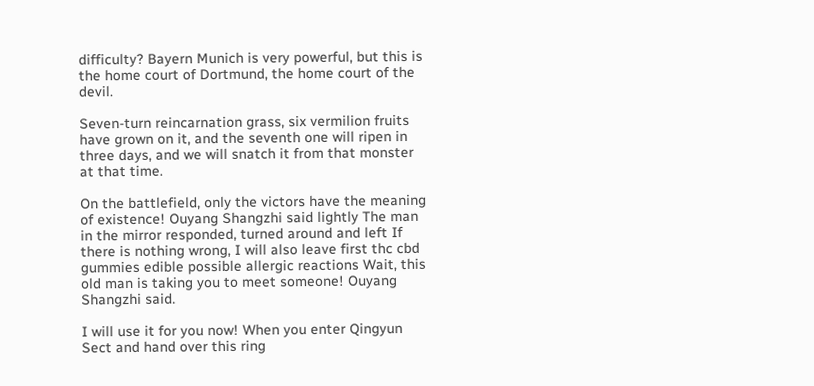difficulty? Bayern Munich is very powerful, but this is the home court of Dortmund, the home court of the devil.

Seven-turn reincarnation grass, six vermilion fruits have grown on it, and the seventh one will ripen in three days, and we will snatch it from that monster at that time.

On the battlefield, only the victors have the meaning of existence! Ouyang Shangzhi said lightly The man in the mirror responded, turned around and left If there is nothing wrong, I will also leave first thc cbd gummies edible possible allergic reactions Wait, this old man is taking you to meet someone! Ouyang Shangzhi said.

I will use it for you now! When you enter Qingyun Sect and hand over this ring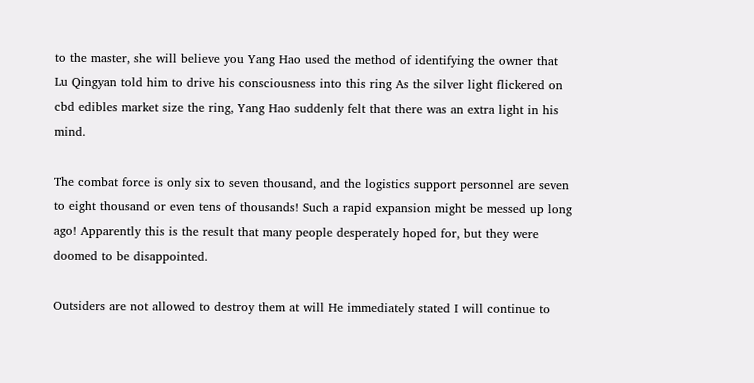to the master, she will believe you Yang Hao used the method of identifying the owner that Lu Qingyan told him to drive his consciousness into this ring As the silver light flickered on cbd edibles market size the ring, Yang Hao suddenly felt that there was an extra light in his mind.

The combat force is only six to seven thousand, and the logistics support personnel are seven to eight thousand or even tens of thousands! Such a rapid expansion might be messed up long ago! Apparently this is the result that many people desperately hoped for, but they were doomed to be disappointed.

Outsiders are not allowed to destroy them at will He immediately stated I will continue to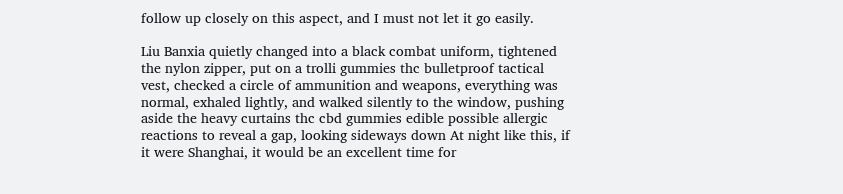follow up closely on this aspect, and I must not let it go easily.

Liu Banxia quietly changed into a black combat uniform, tightened the nylon zipper, put on a trolli gummies thc bulletproof tactical vest, checked a circle of ammunition and weapons, everything was normal, exhaled lightly, and walked silently to the window, pushing aside the heavy curtains thc cbd gummies edible possible allergic reactions to reveal a gap, looking sideways down At night like this, if it were Shanghai, it would be an excellent time for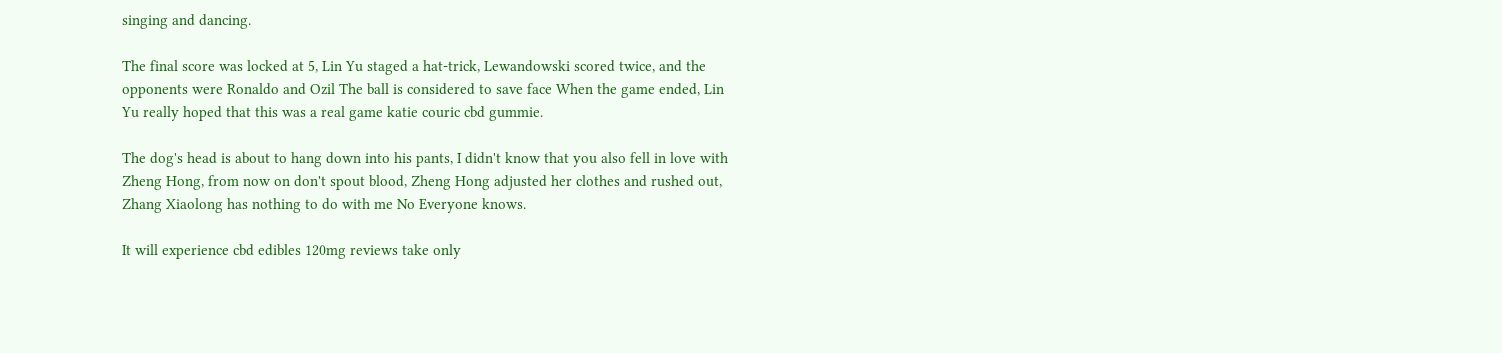singing and dancing.

The final score was locked at 5, Lin Yu staged a hat-trick, Lewandowski scored twice, and the opponents were Ronaldo and Ozil The ball is considered to save face When the game ended, Lin Yu really hoped that this was a real game katie couric cbd gummie.

The dog's head is about to hang down into his pants, I didn't know that you also fell in love with Zheng Hong, from now on don't spout blood, Zheng Hong adjusted her clothes and rushed out, Zhang Xiaolong has nothing to do with me No Everyone knows.

It will experience cbd edibles 120mg reviews take only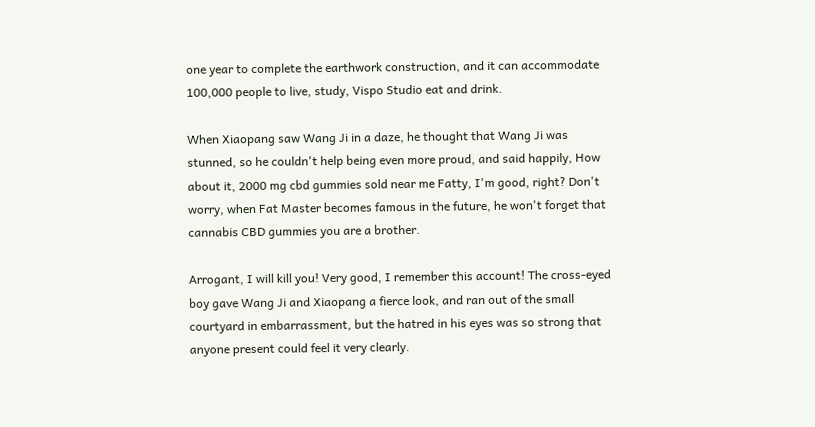one year to complete the earthwork construction, and it can accommodate 100,000 people to live, study, Vispo Studio eat and drink.

When Xiaopang saw Wang Ji in a daze, he thought that Wang Ji was stunned, so he couldn't help being even more proud, and said happily, How about it, 2000 mg cbd gummies sold near me Fatty, I'm good, right? Don't worry, when Fat Master becomes famous in the future, he won't forget that cannabis CBD gummies you are a brother.

Arrogant, I will kill you! Very good, I remember this account! The cross-eyed boy gave Wang Ji and Xiaopang a fierce look, and ran out of the small courtyard in embarrassment, but the hatred in his eyes was so strong that anyone present could feel it very clearly.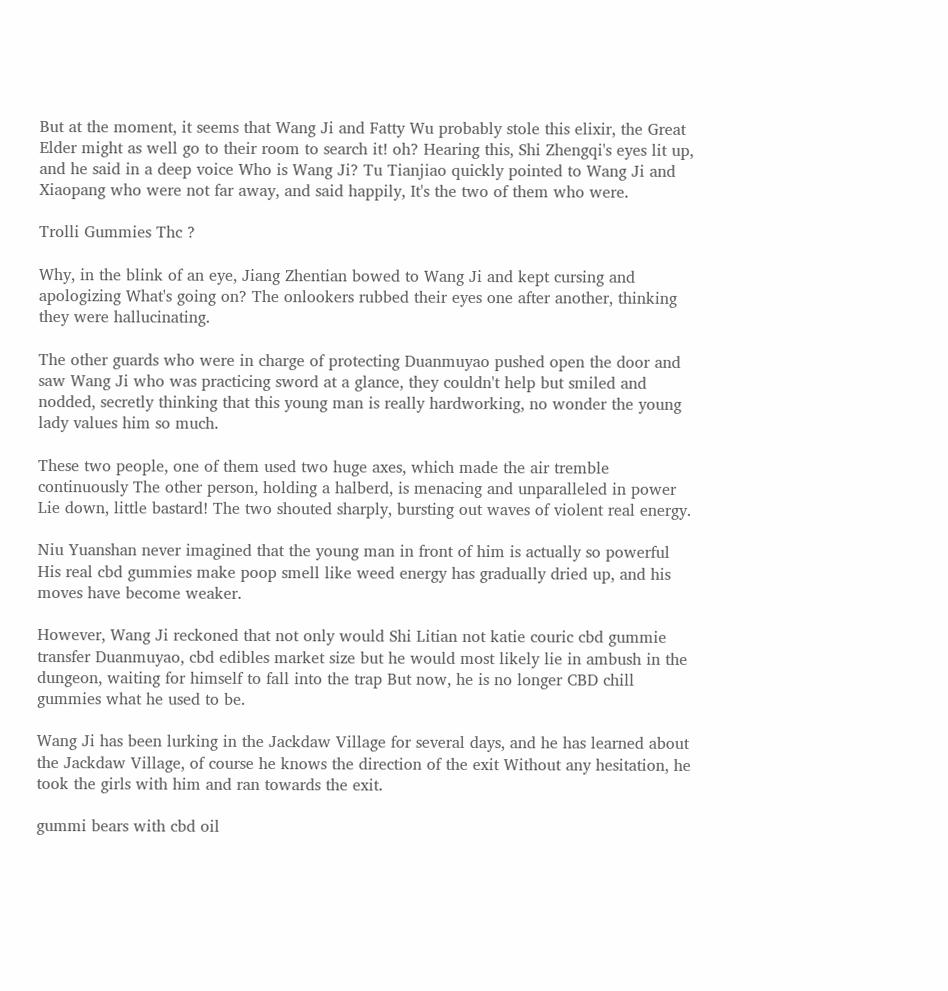But at the moment, it seems that Wang Ji and Fatty Wu probably stole this elixir, the Great Elder might as well go to their room to search it! oh? Hearing this, Shi Zhengqi's eyes lit up, and he said in a deep voice Who is Wang Ji? Tu Tianjiao quickly pointed to Wang Ji and Xiaopang who were not far away, and said happily, It's the two of them who were.

Trolli Gummies Thc ?

Why, in the blink of an eye, Jiang Zhentian bowed to Wang Ji and kept cursing and apologizing What's going on? The onlookers rubbed their eyes one after another, thinking they were hallucinating.

The other guards who were in charge of protecting Duanmuyao pushed open the door and saw Wang Ji who was practicing sword at a glance, they couldn't help but smiled and nodded, secretly thinking that this young man is really hardworking, no wonder the young lady values him so much.

These two people, one of them used two huge axes, which made the air tremble continuously The other person, holding a halberd, is menacing and unparalleled in power Lie down, little bastard! The two shouted sharply, bursting out waves of violent real energy.

Niu Yuanshan never imagined that the young man in front of him is actually so powerful His real cbd gummies make poop smell like weed energy has gradually dried up, and his moves have become weaker.

However, Wang Ji reckoned that not only would Shi Litian not katie couric cbd gummie transfer Duanmuyao, cbd edibles market size but he would most likely lie in ambush in the dungeon, waiting for himself to fall into the trap But now, he is no longer CBD chill gummies what he used to be.

Wang Ji has been lurking in the Jackdaw Village for several days, and he has learned about the Jackdaw Village, of course he knows the direction of the exit Without any hesitation, he took the girls with him and ran towards the exit.

gummi bears with cbd oil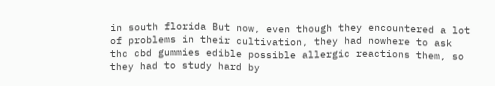in south florida But now, even though they encountered a lot of problems in their cultivation, they had nowhere to ask thc cbd gummies edible possible allergic reactions them, so they had to study hard by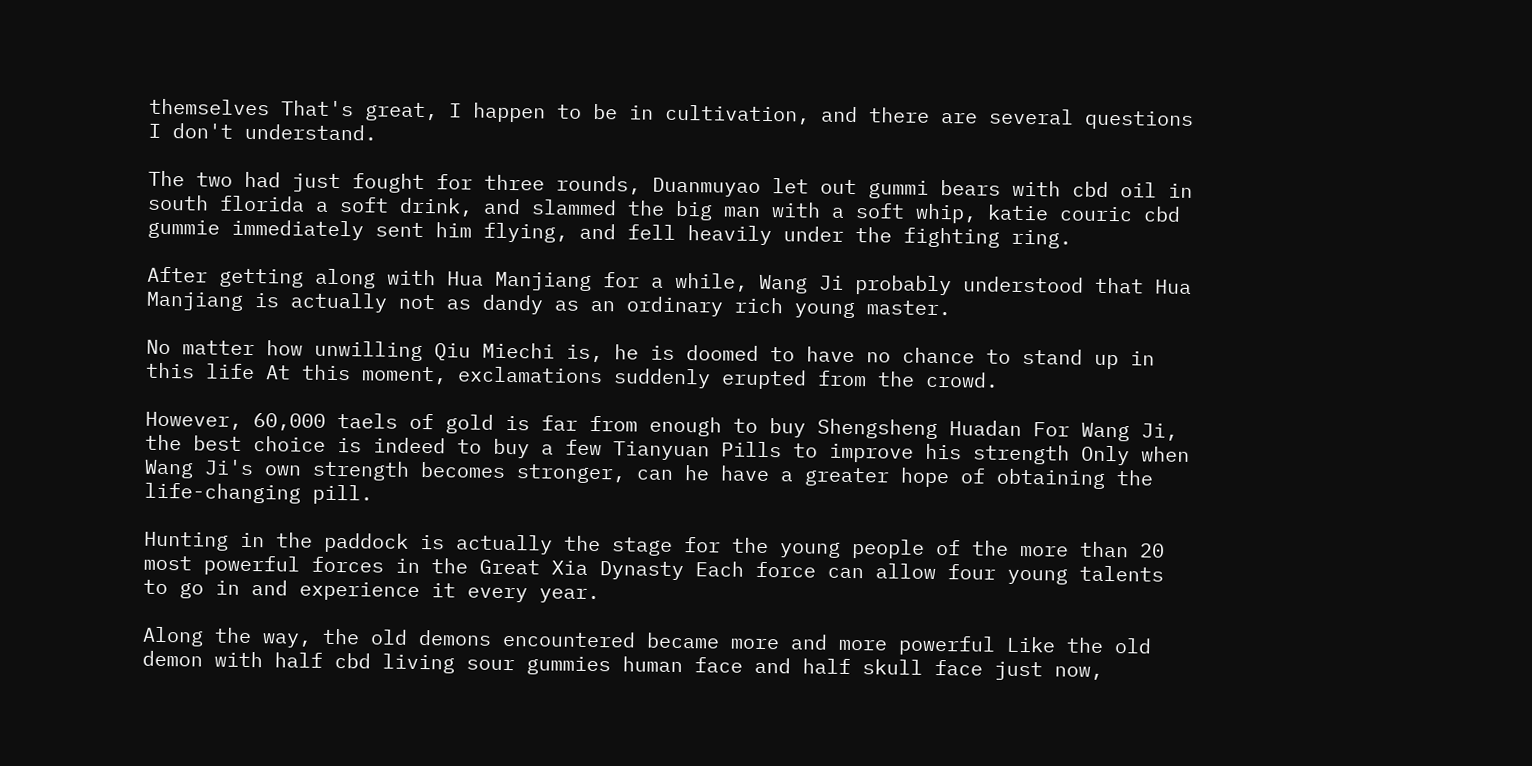themselves That's great, I happen to be in cultivation, and there are several questions I don't understand.

The two had just fought for three rounds, Duanmuyao let out gummi bears with cbd oil in south florida a soft drink, and slammed the big man with a soft whip, katie couric cbd gummie immediately sent him flying, and fell heavily under the fighting ring.

After getting along with Hua Manjiang for a while, Wang Ji probably understood that Hua Manjiang is actually not as dandy as an ordinary rich young master.

No matter how unwilling Qiu Miechi is, he is doomed to have no chance to stand up in this life At this moment, exclamations suddenly erupted from the crowd.

However, 60,000 taels of gold is far from enough to buy Shengsheng Huadan For Wang Ji, the best choice is indeed to buy a few Tianyuan Pills to improve his strength Only when Wang Ji's own strength becomes stronger, can he have a greater hope of obtaining the life-changing pill.

Hunting in the paddock is actually the stage for the young people of the more than 20 most powerful forces in the Great Xia Dynasty Each force can allow four young talents to go in and experience it every year.

Along the way, the old demons encountered became more and more powerful Like the old demon with half cbd living sour gummies human face and half skull face just now,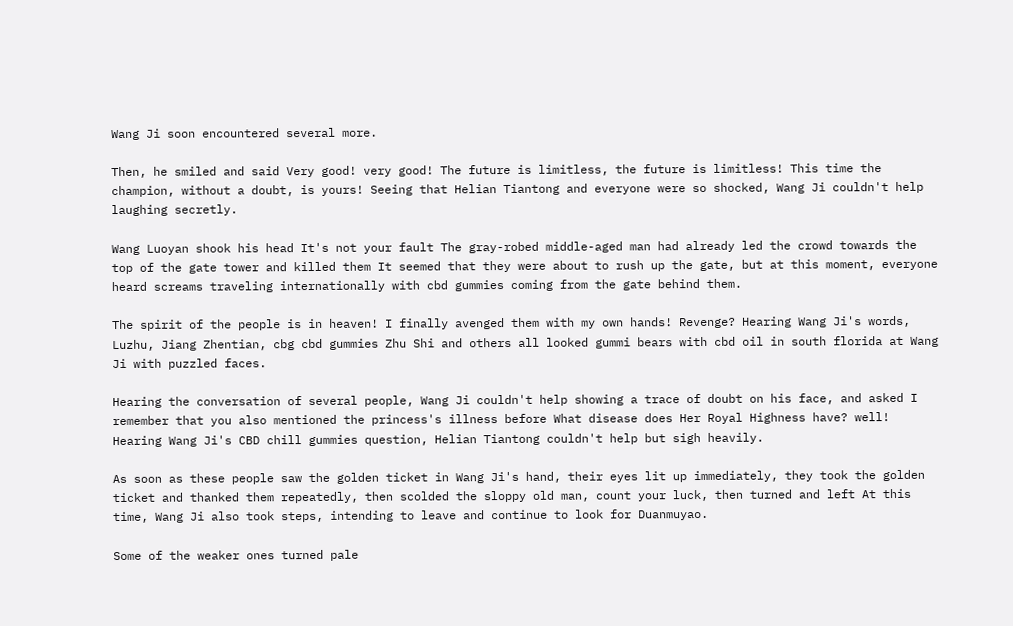Wang Ji soon encountered several more.

Then, he smiled and said Very good! very good! The future is limitless, the future is limitless! This time the champion, without a doubt, is yours! Seeing that Helian Tiantong and everyone were so shocked, Wang Ji couldn't help laughing secretly.

Wang Luoyan shook his head It's not your fault The gray-robed middle-aged man had already led the crowd towards the top of the gate tower and killed them It seemed that they were about to rush up the gate, but at this moment, everyone heard screams traveling internationally with cbd gummies coming from the gate behind them.

The spirit of the people is in heaven! I finally avenged them with my own hands! Revenge? Hearing Wang Ji's words, Luzhu, Jiang Zhentian, cbg cbd gummies Zhu Shi and others all looked gummi bears with cbd oil in south florida at Wang Ji with puzzled faces.

Hearing the conversation of several people, Wang Ji couldn't help showing a trace of doubt on his face, and asked I remember that you also mentioned the princess's illness before What disease does Her Royal Highness have? well! Hearing Wang Ji's CBD chill gummies question, Helian Tiantong couldn't help but sigh heavily.

As soon as these people saw the golden ticket in Wang Ji's hand, their eyes lit up immediately, they took the golden ticket and thanked them repeatedly, then scolded the sloppy old man, count your luck, then turned and left At this time, Wang Ji also took steps, intending to leave and continue to look for Duanmuyao.

Some of the weaker ones turned pale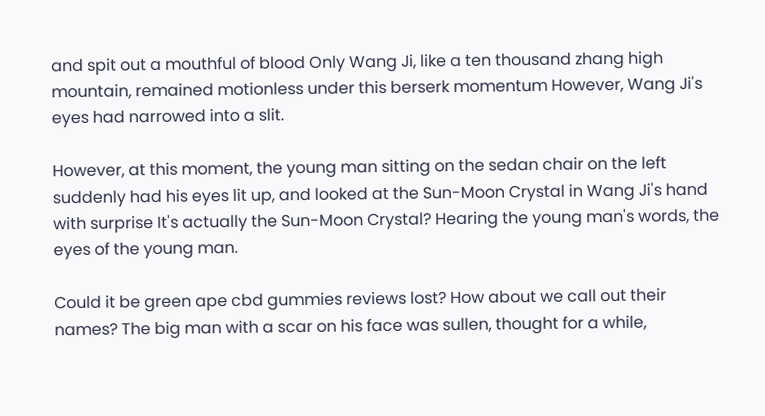and spit out a mouthful of blood Only Wang Ji, like a ten thousand zhang high mountain, remained motionless under this berserk momentum However, Wang Ji's eyes had narrowed into a slit.

However, at this moment, the young man sitting on the sedan chair on the left suddenly had his eyes lit up, and looked at the Sun-Moon Crystal in Wang Ji's hand with surprise It's actually the Sun-Moon Crystal? Hearing the young man's words, the eyes of the young man.

Could it be green ape cbd gummies reviews lost? How about we call out their names? The big man with a scar on his face was sullen, thought for a while,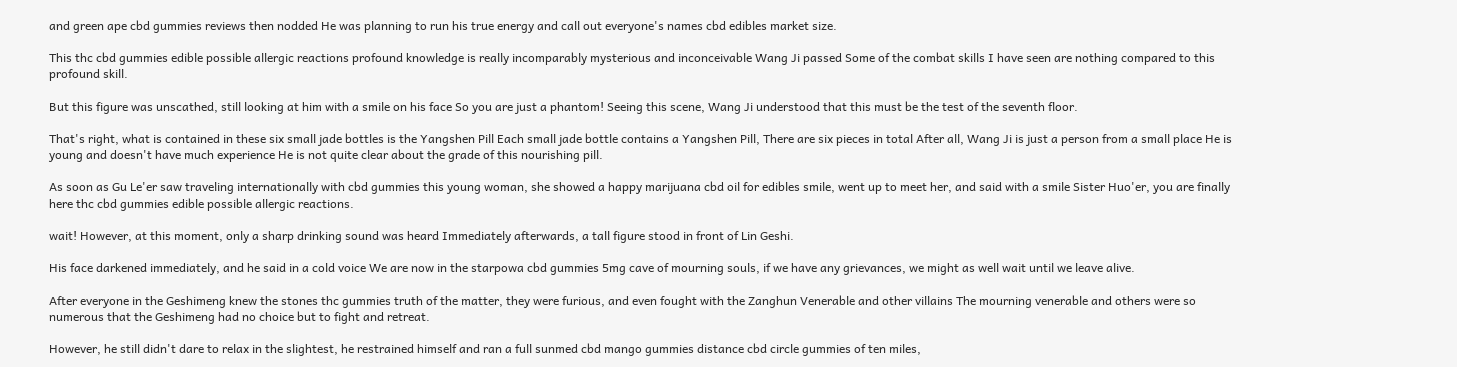and green ape cbd gummies reviews then nodded He was planning to run his true energy and call out everyone's names cbd edibles market size.

This thc cbd gummies edible possible allergic reactions profound knowledge is really incomparably mysterious and inconceivable Wang Ji passed Some of the combat skills I have seen are nothing compared to this profound skill.

But this figure was unscathed, still looking at him with a smile on his face So you are just a phantom! Seeing this scene, Wang Ji understood that this must be the test of the seventh floor.

That's right, what is contained in these six small jade bottles is the Yangshen Pill Each small jade bottle contains a Yangshen Pill, There are six pieces in total After all, Wang Ji is just a person from a small place He is young and doesn't have much experience He is not quite clear about the grade of this nourishing pill.

As soon as Gu Le'er saw traveling internationally with cbd gummies this young woman, she showed a happy marijuana cbd oil for edibles smile, went up to meet her, and said with a smile Sister Huo'er, you are finally here thc cbd gummies edible possible allergic reactions.

wait! However, at this moment, only a sharp drinking sound was heard Immediately afterwards, a tall figure stood in front of Lin Geshi.

His face darkened immediately, and he said in a cold voice We are now in the starpowa cbd gummies 5mg cave of mourning souls, if we have any grievances, we might as well wait until we leave alive.

After everyone in the Geshimeng knew the stones thc gummies truth of the matter, they were furious, and even fought with the Zanghun Venerable and other villains The mourning venerable and others were so numerous that the Geshimeng had no choice but to fight and retreat.

However, he still didn't dare to relax in the slightest, he restrained himself and ran a full sunmed cbd mango gummies distance cbd circle gummies of ten miles,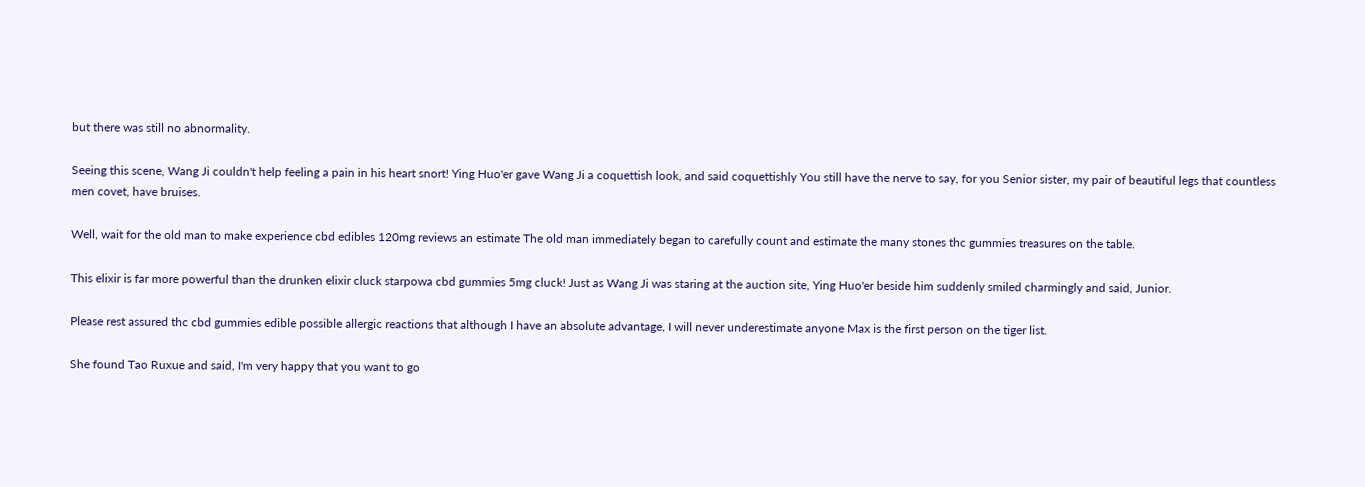but there was still no abnormality.

Seeing this scene, Wang Ji couldn't help feeling a pain in his heart snort! Ying Huo'er gave Wang Ji a coquettish look, and said coquettishly You still have the nerve to say, for you Senior sister, my pair of beautiful legs that countless men covet, have bruises.

Well, wait for the old man to make experience cbd edibles 120mg reviews an estimate The old man immediately began to carefully count and estimate the many stones thc gummies treasures on the table.

This elixir is far more powerful than the drunken elixir cluck starpowa cbd gummies 5mg cluck! Just as Wang Ji was staring at the auction site, Ying Huo'er beside him suddenly smiled charmingly and said, Junior.

Please rest assured thc cbd gummies edible possible allergic reactions that although I have an absolute advantage, I will never underestimate anyone Max is the first person on the tiger list.

She found Tao Ruxue and said, I'm very happy that you want to go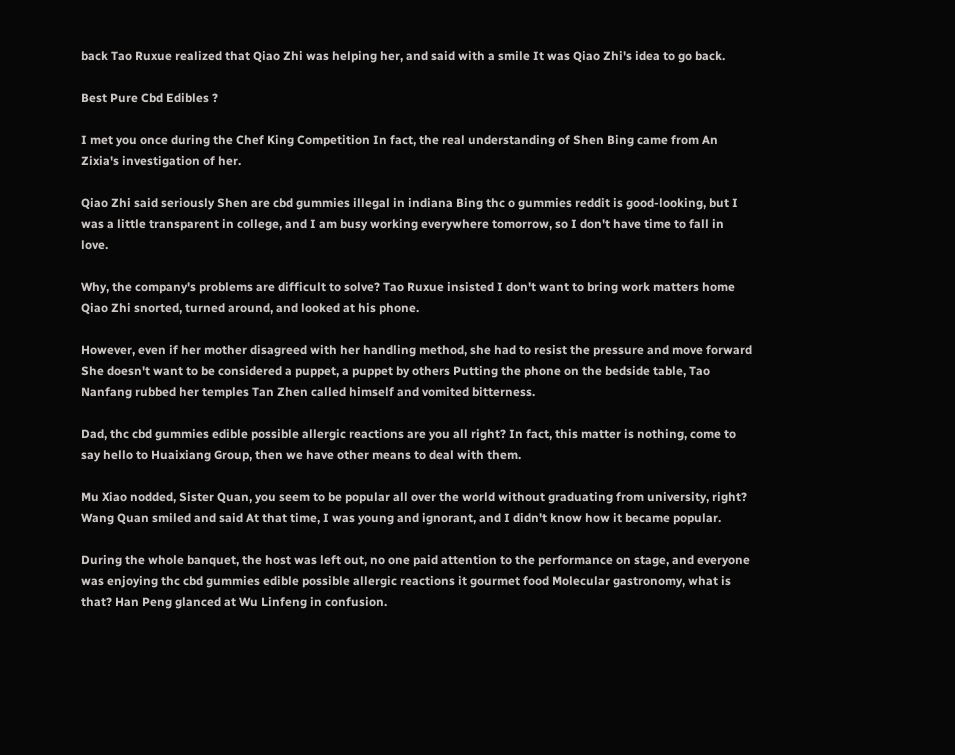back Tao Ruxue realized that Qiao Zhi was helping her, and said with a smile It was Qiao Zhi's idea to go back.

Best Pure Cbd Edibles ?

I met you once during the Chef King Competition In fact, the real understanding of Shen Bing came from An Zixia's investigation of her.

Qiao Zhi said seriously Shen are cbd gummies illegal in indiana Bing thc o gummies reddit is good-looking, but I was a little transparent in college, and I am busy working everywhere tomorrow, so I don't have time to fall in love.

Why, the company's problems are difficult to solve? Tao Ruxue insisted I don't want to bring work matters home Qiao Zhi snorted, turned around, and looked at his phone.

However, even if her mother disagreed with her handling method, she had to resist the pressure and move forward She doesn't want to be considered a puppet, a puppet by others Putting the phone on the bedside table, Tao Nanfang rubbed her temples Tan Zhen called himself and vomited bitterness.

Dad, thc cbd gummies edible possible allergic reactions are you all right? In fact, this matter is nothing, come to say hello to Huaixiang Group, then we have other means to deal with them.

Mu Xiao nodded, Sister Quan, you seem to be popular all over the world without graduating from university, right? Wang Quan smiled and said At that time, I was young and ignorant, and I didn't know how it became popular.

During the whole banquet, the host was left out, no one paid attention to the performance on stage, and everyone was enjoying thc cbd gummies edible possible allergic reactions it gourmet food Molecular gastronomy, what is that? Han Peng glanced at Wu Linfeng in confusion.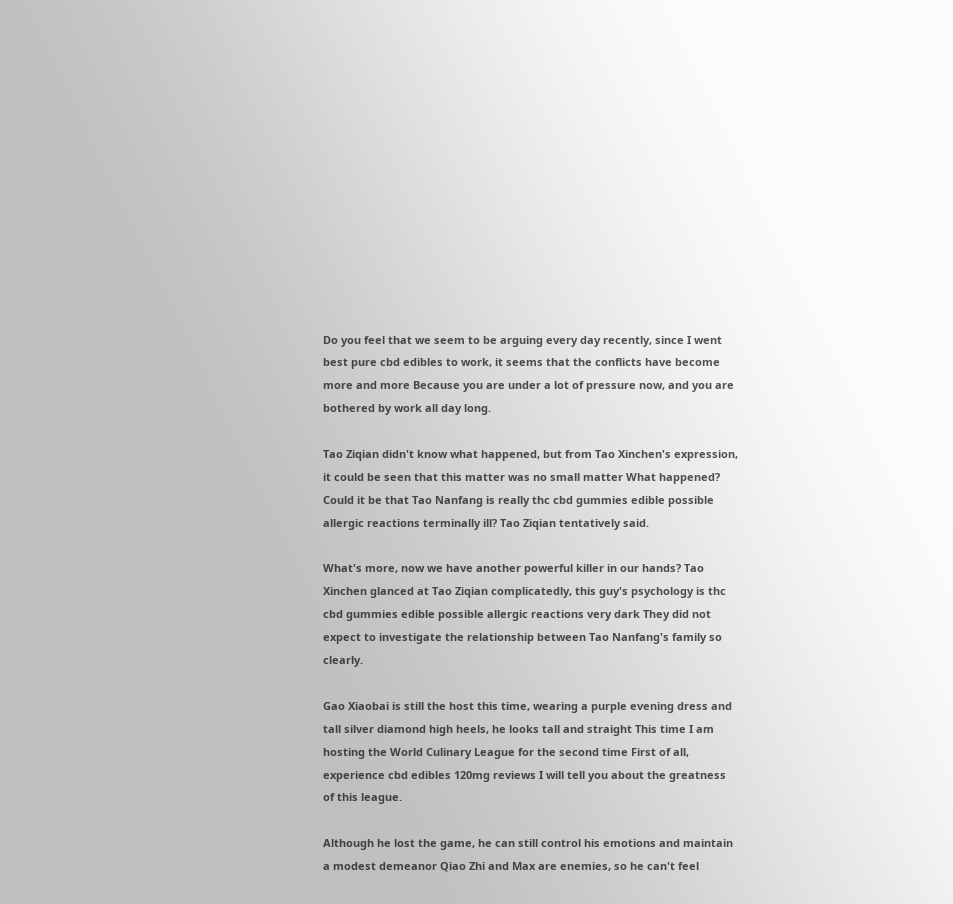Do you feel that we seem to be arguing every day recently, since I went best pure cbd edibles to work, it seems that the conflicts have become more and more Because you are under a lot of pressure now, and you are bothered by work all day long.

Tao Ziqian didn't know what happened, but from Tao Xinchen's expression, it could be seen that this matter was no small matter What happened? Could it be that Tao Nanfang is really thc cbd gummies edible possible allergic reactions terminally ill? Tao Ziqian tentatively said.

What's more, now we have another powerful killer in our hands? Tao Xinchen glanced at Tao Ziqian complicatedly, this guy's psychology is thc cbd gummies edible possible allergic reactions very dark They did not expect to investigate the relationship between Tao Nanfang's family so clearly.

Gao Xiaobai is still the host this time, wearing a purple evening dress and tall silver diamond high heels, he looks tall and straight This time I am hosting the World Culinary League for the second time First of all, experience cbd edibles 120mg reviews I will tell you about the greatness of this league.

Although he lost the game, he can still control his emotions and maintain a modest demeanor Qiao Zhi and Max are enemies, so he can't feel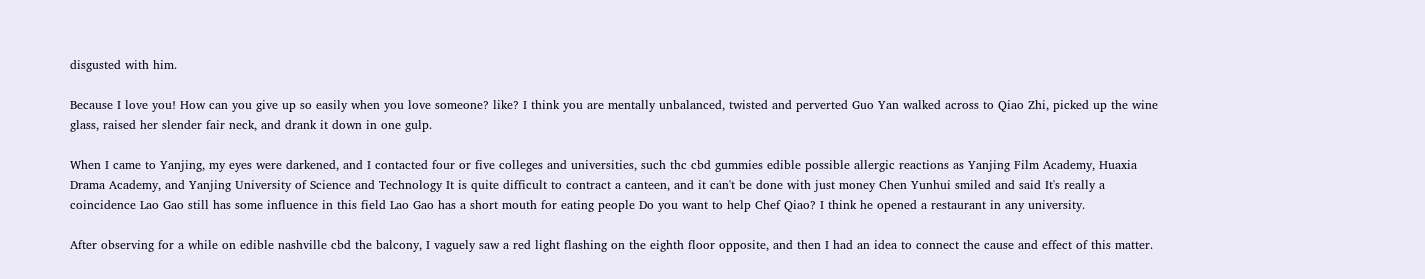disgusted with him.

Because I love you! How can you give up so easily when you love someone? like? I think you are mentally unbalanced, twisted and perverted Guo Yan walked across to Qiao Zhi, picked up the wine glass, raised her slender fair neck, and drank it down in one gulp.

When I came to Yanjing, my eyes were darkened, and I contacted four or five colleges and universities, such thc cbd gummies edible possible allergic reactions as Yanjing Film Academy, Huaxia Drama Academy, and Yanjing University of Science and Technology It is quite difficult to contract a canteen, and it can't be done with just money Chen Yunhui smiled and said It's really a coincidence Lao Gao still has some influence in this field Lao Gao has a short mouth for eating people Do you want to help Chef Qiao? I think he opened a restaurant in any university.

After observing for a while on edible nashville cbd the balcony, I vaguely saw a red light flashing on the eighth floor opposite, and then I had an idea to connect the cause and effect of this matter.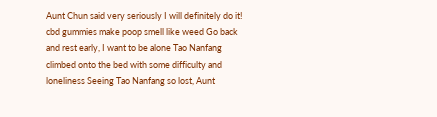Aunt Chun said very seriously I will definitely do it! cbd gummies make poop smell like weed Go back and rest early, I want to be alone Tao Nanfang climbed onto the bed with some difficulty and loneliness Seeing Tao Nanfang so lost, Aunt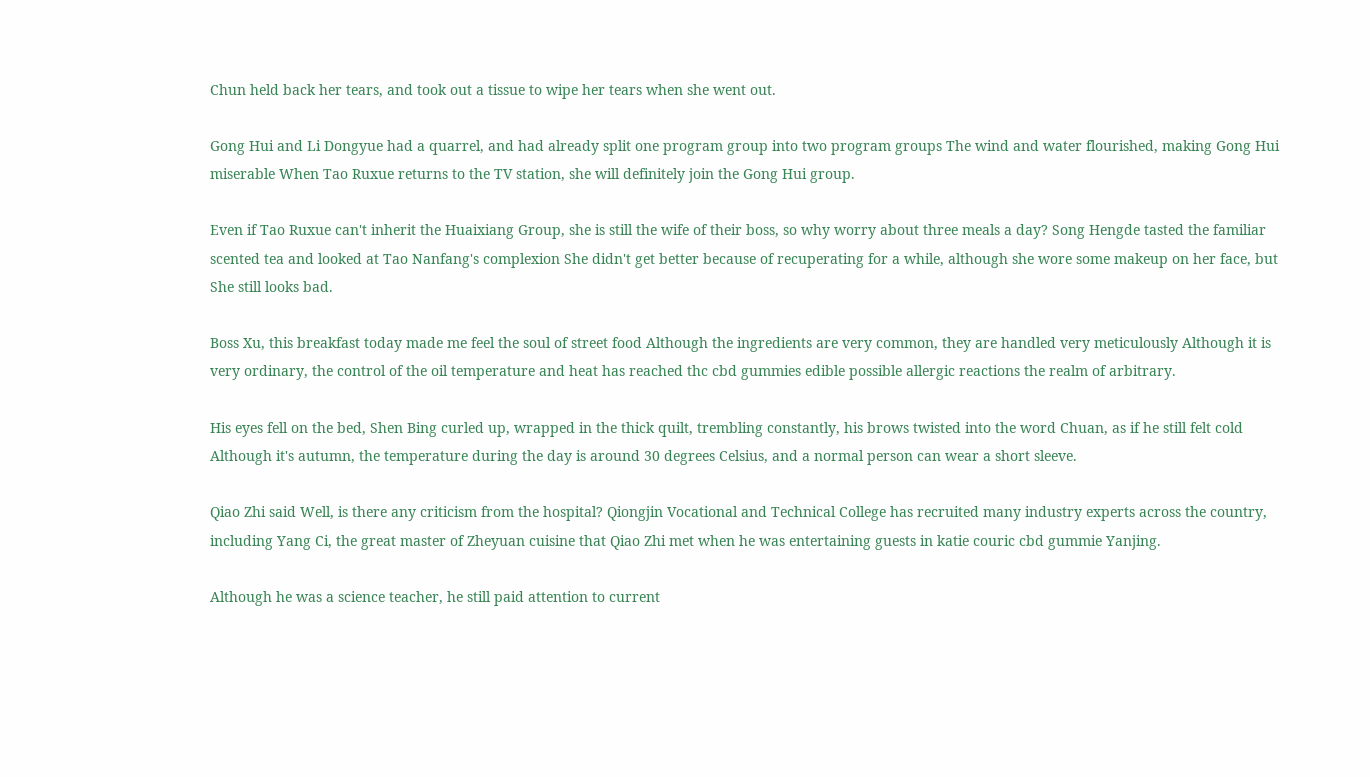Chun held back her tears, and took out a tissue to wipe her tears when she went out.

Gong Hui and Li Dongyue had a quarrel, and had already split one program group into two program groups The wind and water flourished, making Gong Hui miserable When Tao Ruxue returns to the TV station, she will definitely join the Gong Hui group.

Even if Tao Ruxue can't inherit the Huaixiang Group, she is still the wife of their boss, so why worry about three meals a day? Song Hengde tasted the familiar scented tea and looked at Tao Nanfang's complexion She didn't get better because of recuperating for a while, although she wore some makeup on her face, but She still looks bad.

Boss Xu, this breakfast today made me feel the soul of street food Although the ingredients are very common, they are handled very meticulously Although it is very ordinary, the control of the oil temperature and heat has reached thc cbd gummies edible possible allergic reactions the realm of arbitrary.

His eyes fell on the bed, Shen Bing curled up, wrapped in the thick quilt, trembling constantly, his brows twisted into the word Chuan, as if he still felt cold Although it's autumn, the temperature during the day is around 30 degrees Celsius, and a normal person can wear a short sleeve.

Qiao Zhi said Well, is there any criticism from the hospital? Qiongjin Vocational and Technical College has recruited many industry experts across the country, including Yang Ci, the great master of Zheyuan cuisine that Qiao Zhi met when he was entertaining guests in katie couric cbd gummie Yanjing.

Although he was a science teacher, he still paid attention to current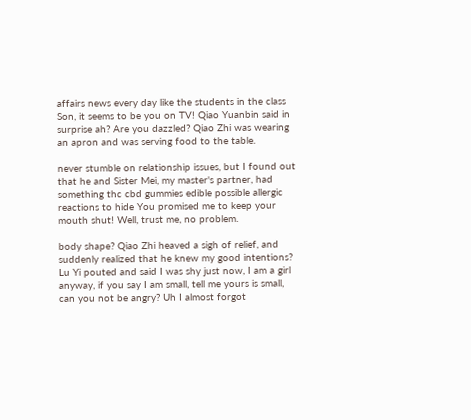affairs news every day like the students in the class Son, it seems to be you on TV! Qiao Yuanbin said in surprise ah? Are you dazzled? Qiao Zhi was wearing an apron and was serving food to the table.

never stumble on relationship issues, but I found out that he and Sister Mei, my master's partner, had something thc cbd gummies edible possible allergic reactions to hide You promised me to keep your mouth shut! Well, trust me, no problem.

body shape? Qiao Zhi heaved a sigh of relief, and suddenly realized that he knew my good intentions? Lu Yi pouted and said I was shy just now, I am a girl anyway, if you say I am small, tell me yours is small, can you not be angry? Uh I almost forgot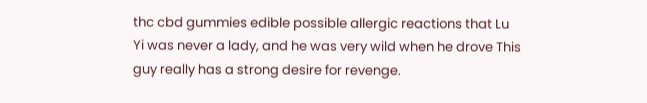thc cbd gummies edible possible allergic reactions that Lu Yi was never a lady, and he was very wild when he drove This guy really has a strong desire for revenge.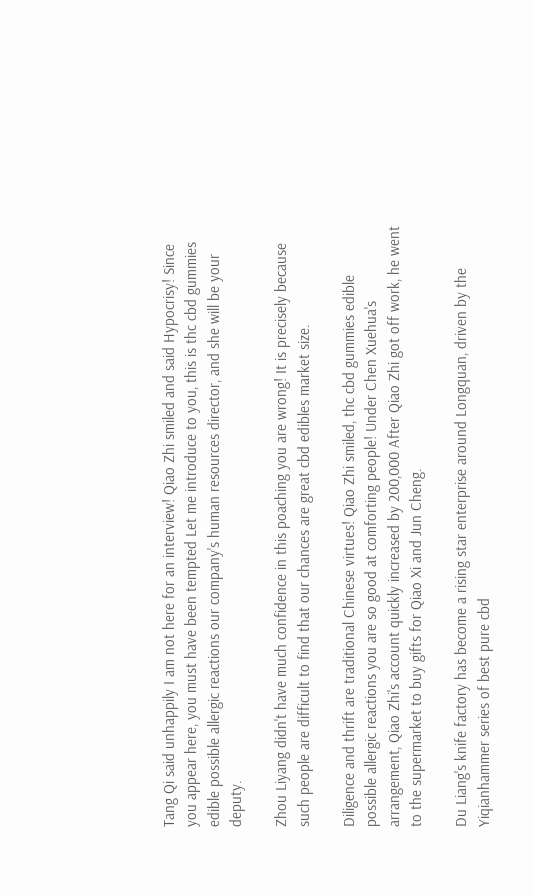Tang Qi said unhappily I am not here for an interview! Qiao Zhi smiled and said Hypocrisy! Since you appear here, you must have been tempted Let me introduce to you, this is thc cbd gummies edible possible allergic reactions our company's human resources director, and she will be your deputy.

Zhou Liyang didn't have much confidence in this poaching you are wrong! It is precisely because such people are difficult to find that our chances are great cbd edibles market size.

Diligence and thrift are traditional Chinese virtues! Qiao Zhi smiled, thc cbd gummies edible possible allergic reactions you are so good at comforting people! Under Chen Xuehua's arrangement, Qiao Zhi's account quickly increased by 200,000 After Qiao Zhi got off work, he went to the supermarket to buy gifts for Qiao Xi and Jun Cheng.

Du Liang's knife factory has become a rising star enterprise around Longquan, driven by the Yiqianhammer series of best pure cbd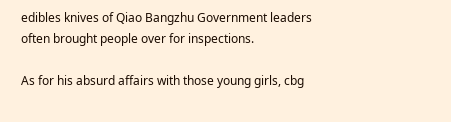edibles knives of Qiao Bangzhu Government leaders often brought people over for inspections.

As for his absurd affairs with those young girls, cbg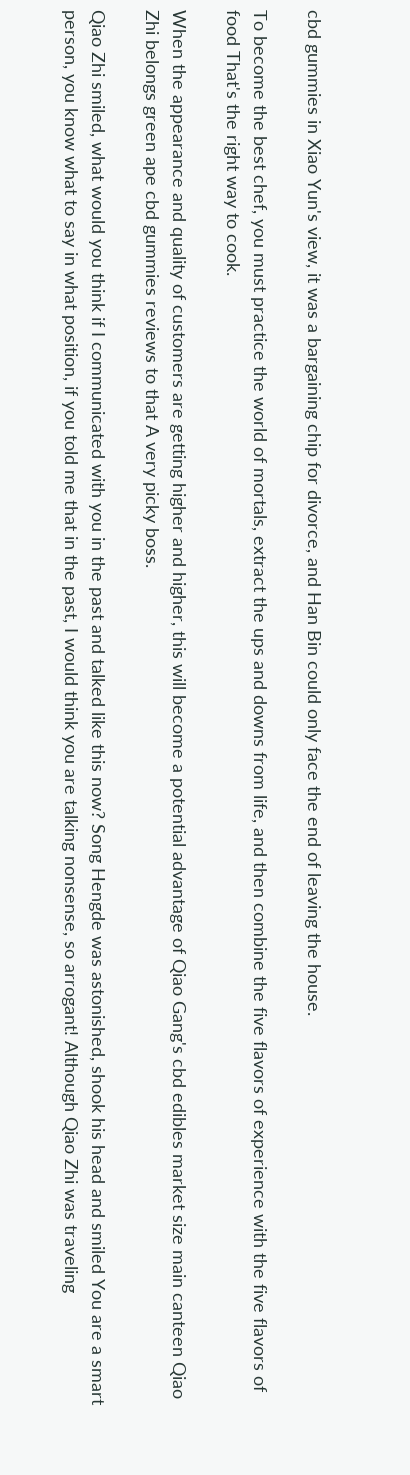cbd gummies in Xiao Yun's view, it was a bargaining chip for divorce, and Han Bin could only face the end of leaving the house.

To become the best chef, you must practice the world of mortals, extract the ups and downs from life, and then combine the five flavors of experience with the five flavors of food That's the right way to cook.

When the appearance and quality of customers are getting higher and higher, this will become a potential advantage of Qiao Gang's cbd edibles market size main canteen Qiao Zhi belongs green ape cbd gummies reviews to that A very picky boss.

Qiao Zhi smiled, what would you think if I communicated with you in the past and talked like this now? Song Hengde was astonished, shook his head and smiled You are a smart person, you know what to say in what position, if you told me that in the past, I would think you are talking nonsense, so arrogant! Although Qiao Zhi was traveling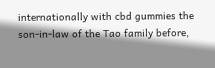internationally with cbd gummies the son-in-law of the Tao family before,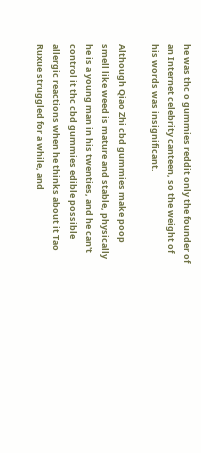he was thc o gummies reddit only the founder of an Internet celebrity canteen, so the weight of his words was insignificant.

Although Qiao Zhi cbd gummies make poop smell like weed is mature and stable, physically he is a young man in his twenties, and he can't control it thc cbd gummies edible possible allergic reactions when he thinks about it Tao Ruxue struggled for a while, and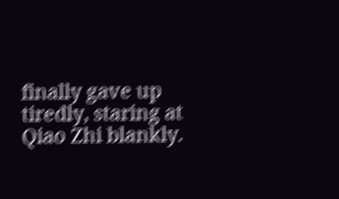finally gave up tiredly, staring at Qiao Zhi blankly.